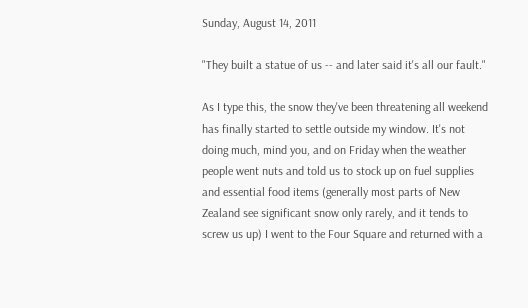Sunday, August 14, 2011

"They built a statue of us -- and later said it's all our fault."

As I type this, the snow they've been threatening all weekend has finally started to settle outside my window. It's not doing much, mind you, and on Friday when the weather people went nuts and told us to stock up on fuel supplies and essential food items (generally most parts of New Zealand see significant snow only rarely, and it tends to screw us up) I went to the Four Square and returned with a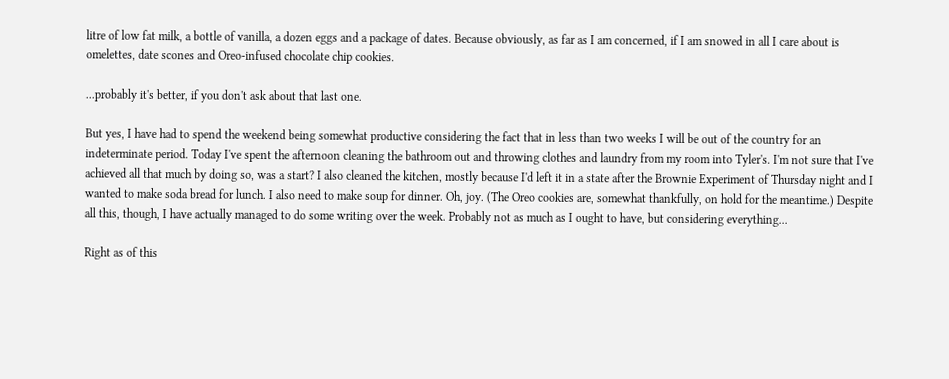litre of low fat milk, a bottle of vanilla, a dozen eggs and a package of dates. Because obviously, as far as I am concerned, if I am snowed in all I care about is omelettes, date scones and Oreo-infused chocolate chip cookies.

...probably it's better, if you don't ask about that last one.

But yes, I have had to spend the weekend being somewhat productive considering the fact that in less than two weeks I will be out of the country for an indeterminate period. Today I've spent the afternoon cleaning the bathroom out and throwing clothes and laundry from my room into Tyler's. I'm not sure that I've achieved all that much by doing so, was a start? I also cleaned the kitchen, mostly because I'd left it in a state after the Brownie Experiment of Thursday night and I wanted to make soda bread for lunch. I also need to make soup for dinner. Oh, joy. (The Oreo cookies are, somewhat thankfully, on hold for the meantime.) Despite all this, though, I have actually managed to do some writing over the week. Probably not as much as I ought to have, but considering everything...

Right as of this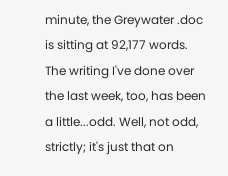minute, the Greywater .doc is sitting at 92,177 words. The writing I've done over the last week, too, has been a little...odd. Well, not odd, strictly; it's just that on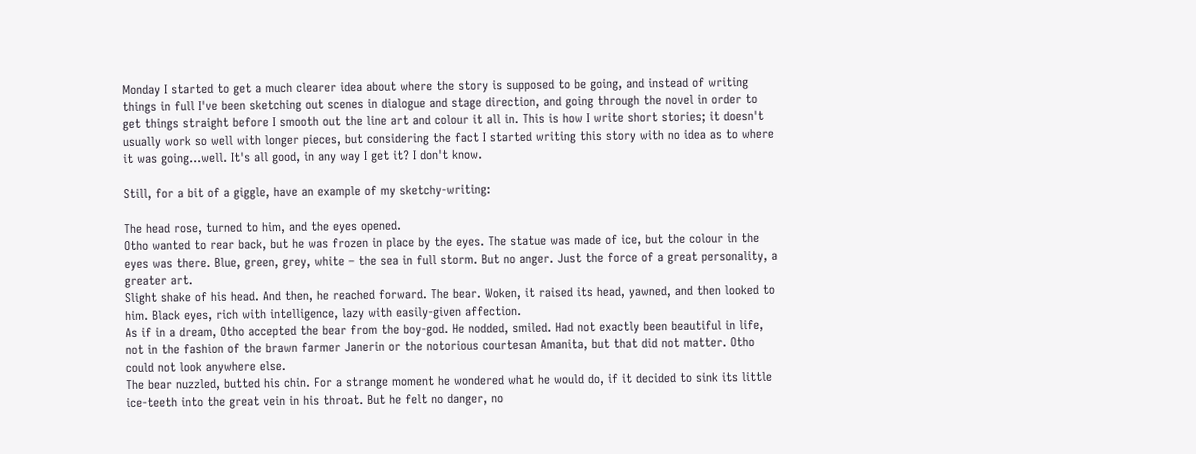Monday I started to get a much clearer idea about where the story is supposed to be going, and instead of writing things in full I've been sketching out scenes in dialogue and stage direction, and going through the novel in order to get things straight before I smooth out the line art and colour it all in. This is how I write short stories; it doesn't usually work so well with longer pieces, but considering the fact I started writing this story with no idea as to where it was going...well. It's all good, in any way I get it? I don't know.

Still, for a bit of a giggle, have an example of my sketchy-writing:

The head rose, turned to him, and the eyes opened.
Otho wanted to rear back, but he was frozen in place by the eyes. The statue was made of ice, but the colour in the eyes was there. Blue, green, grey, white – the sea in full storm. But no anger. Just the force of a great personality, a greater art.
Slight shake of his head. And then, he reached forward. The bear. Woken, it raised its head, yawned, and then looked to him. Black eyes, rich with intelligence, lazy with easily-given affection.
As if in a dream, Otho accepted the bear from the boy-god. He nodded, smiled. Had not exactly been beautiful in life, not in the fashion of the brawn farmer Janerin or the notorious courtesan Amanita, but that did not matter. Otho could not look anywhere else.
The bear nuzzled, butted his chin. For a strange moment he wondered what he would do, if it decided to sink its little ice-teeth into the great vein in his throat. But he felt no danger, no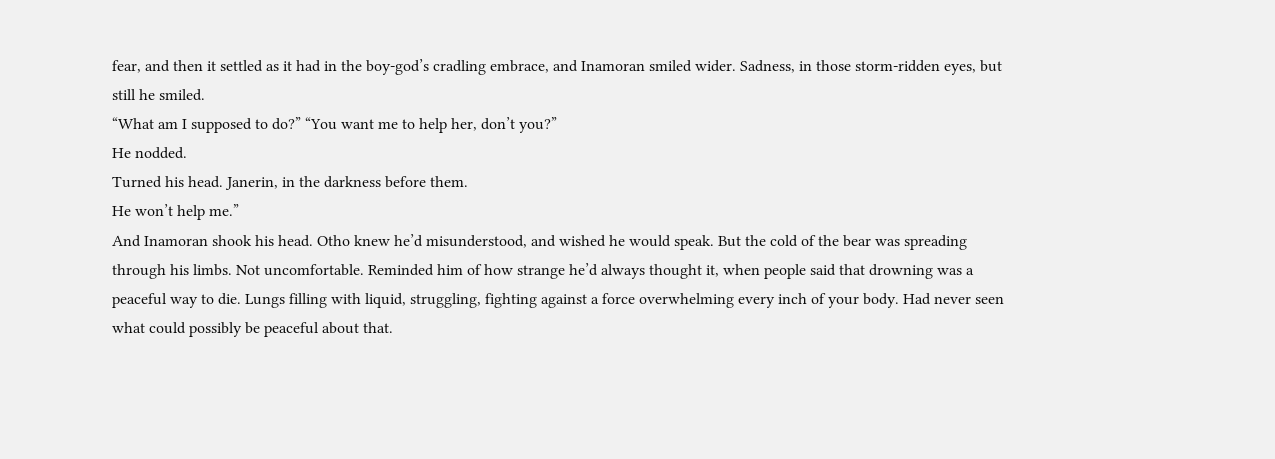fear, and then it settled as it had in the boy-god’s cradling embrace, and Inamoran smiled wider. Sadness, in those storm-ridden eyes, but still he smiled.
“What am I supposed to do?” “You want me to help her, don’t you?”
He nodded.
Turned his head. Janerin, in the darkness before them.
He won’t help me.”
And Inamoran shook his head. Otho knew he’d misunderstood, and wished he would speak. But the cold of the bear was spreading through his limbs. Not uncomfortable. Reminded him of how strange he’d always thought it, when people said that drowning was a peaceful way to die. Lungs filling with liquid, struggling, fighting against a force overwhelming every inch of your body. Had never seen what could possibly be peaceful about that.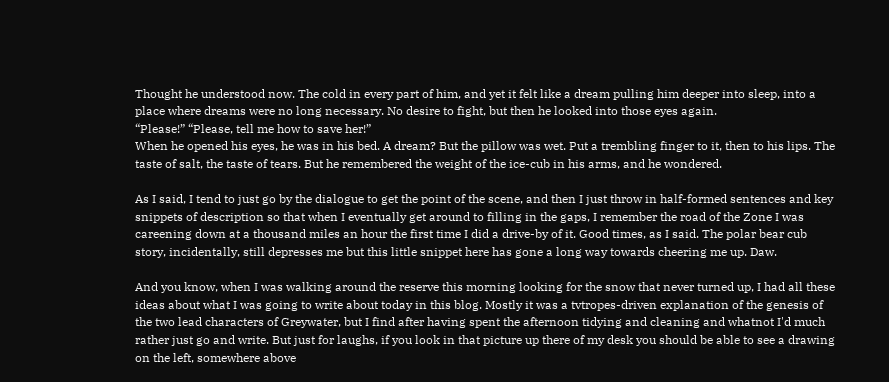Thought he understood now. The cold in every part of him, and yet it felt like a dream pulling him deeper into sleep, into a place where dreams were no long necessary. No desire to fight, but then he looked into those eyes again.
“Please!” “Please, tell me how to save her!”
When he opened his eyes, he was in his bed. A dream? But the pillow was wet. Put a trembling finger to it, then to his lips. The taste of salt, the taste of tears. But he remembered the weight of the ice-cub in his arms, and he wondered.

As I said, I tend to just go by the dialogue to get the point of the scene, and then I just throw in half-formed sentences and key snippets of description so that when I eventually get around to filling in the gaps, I remember the road of the Zone I was careening down at a thousand miles an hour the first time I did a drive-by of it. Good times, as I said. The polar bear cub story, incidentally, still depresses me but this little snippet here has gone a long way towards cheering me up. Daw.

And you know, when I was walking around the reserve this morning looking for the snow that never turned up, I had all these ideas about what I was going to write about today in this blog. Mostly it was a tvtropes-driven explanation of the genesis of the two lead characters of Greywater, but I find after having spent the afternoon tidying and cleaning and whatnot I'd much rather just go and write. But just for laughs, if you look in that picture up there of my desk you should be able to see a drawing on the left, somewhere above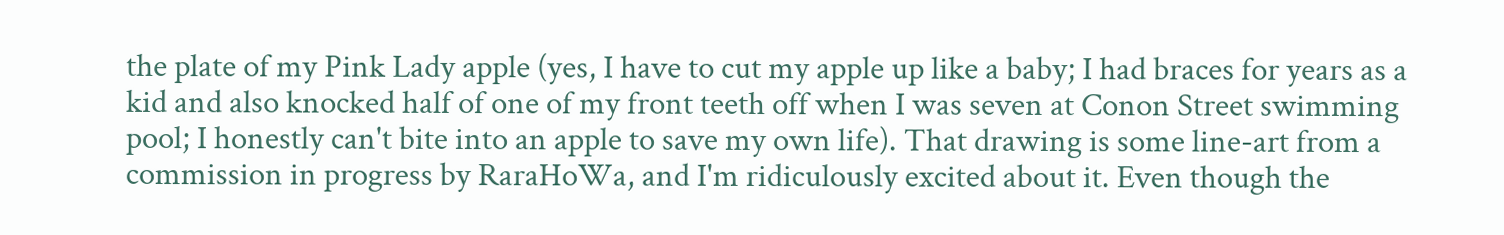the plate of my Pink Lady apple (yes, I have to cut my apple up like a baby; I had braces for years as a kid and also knocked half of one of my front teeth off when I was seven at Conon Street swimming pool; I honestly can't bite into an apple to save my own life). That drawing is some line-art from a commission in progress by RaraHoWa, and I'm ridiculously excited about it. Even though the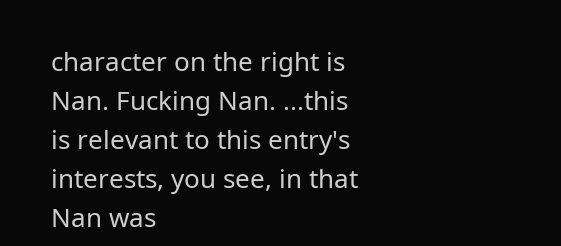character on the right is Nan. Fucking Nan. ...this is relevant to this entry's interests, you see, in that Nan was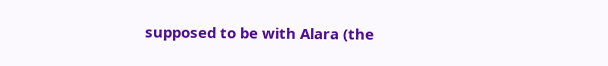supposed to be with Alara (the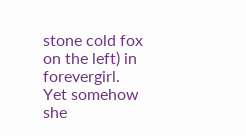stone cold fox on the left) in forevergirl. Yet somehow she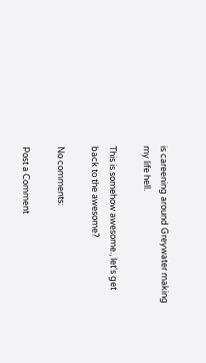is careening around Greywater making my life hell.

This is somehow awesome., let's get back to the awesome?

No comments:

Post a Comment